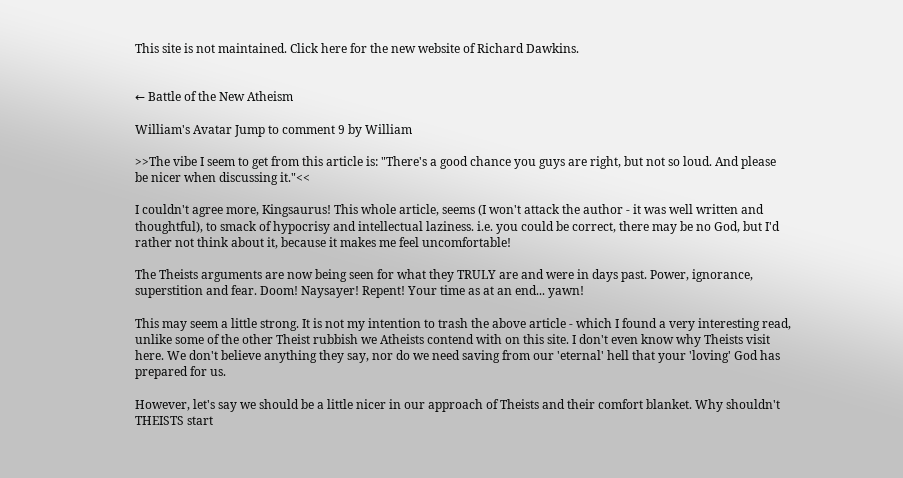This site is not maintained. Click here for the new website of Richard Dawkins.


← Battle of the New Atheism

William's Avatar Jump to comment 9 by William

>>The vibe I seem to get from this article is: "There's a good chance you guys are right, but not so loud. And please be nicer when discussing it."<<

I couldn't agree more, Kingsaurus! This whole article, seems (I won't attack the author - it was well written and thoughtful), to smack of hypocrisy and intellectual laziness. i.e. you could be correct, there may be no God, but I'd rather not think about it, because it makes me feel uncomfortable!

The Theists arguments are now being seen for what they TRULY are and were in days past. Power, ignorance, superstition and fear. Doom! Naysayer! Repent! Your time as at an end... yawn!

This may seem a little strong. It is not my intention to trash the above article - which I found a very interesting read, unlike some of the other Theist rubbish we Atheists contend with on this site. I don't even know why Theists visit here. We don't believe anything they say, nor do we need saving from our 'eternal' hell that your 'loving' God has prepared for us.

However, let's say we should be a little nicer in our approach of Theists and their comfort blanket. Why shouldn't THEISTS start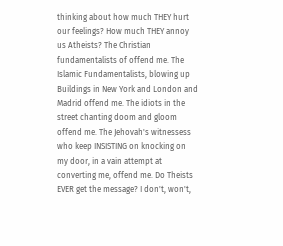thinking about how much THEY hurt our feelings? How much THEY annoy us Atheists? The Christian fundamentalists of offend me. The Islamic Fundamentalists, blowing up Buildings in New York and London and Madrid offend me. The idiots in the street chanting doom and gloom offend me. The Jehovah's witnessess who keep INSISTING on knocking on my door, in a vain attempt at converting me, offend me. Do Theists EVER get the message? I don't, won't,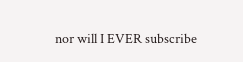nor will I EVER subscribe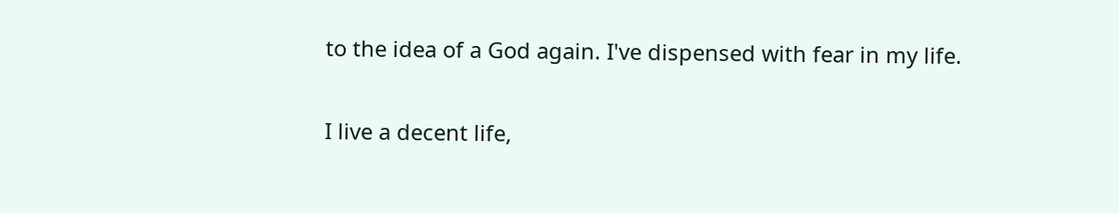to the idea of a God again. I've dispensed with fear in my life.

I live a decent life,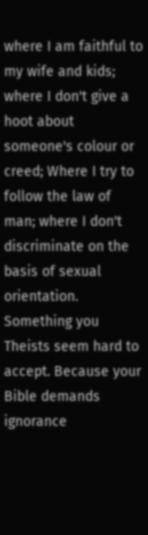where I am faithful to my wife and kids; where I don't give a hoot about someone's colour or creed; Where I try to follow the law of man; where I don't discriminate on the basis of sexual orientation. Something you Theists seem hard to accept. Because your Bible demands ignorance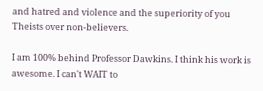and hatred and violence and the superiority of you Theists over non-believers.

I am 100% behind Professor Dawkins. I think his work is awesome. I can't WAIT to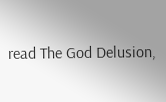read The God Delusion,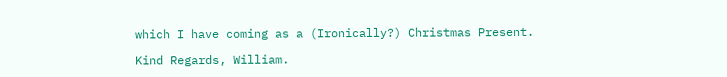which I have coming as a (Ironically?) Christmas Present.

Kind Regards, William.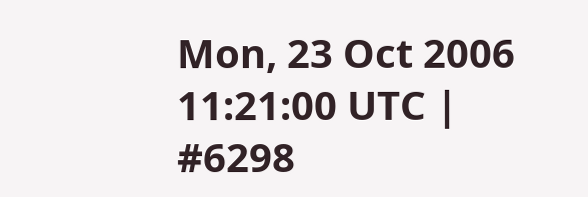Mon, 23 Oct 2006 11:21:00 UTC | #6298